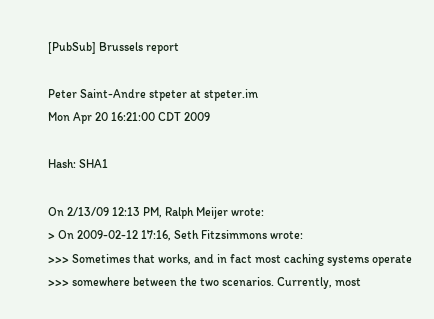[PubSub] Brussels report

Peter Saint-Andre stpeter at stpeter.im
Mon Apr 20 16:21:00 CDT 2009

Hash: SHA1

On 2/13/09 12:13 PM, Ralph Meijer wrote:
> On 2009-02-12 17:16, Seth Fitzsimmons wrote:
>>> Sometimes that works, and in fact most caching systems operate
>>> somewhere between the two scenarios. Currently, most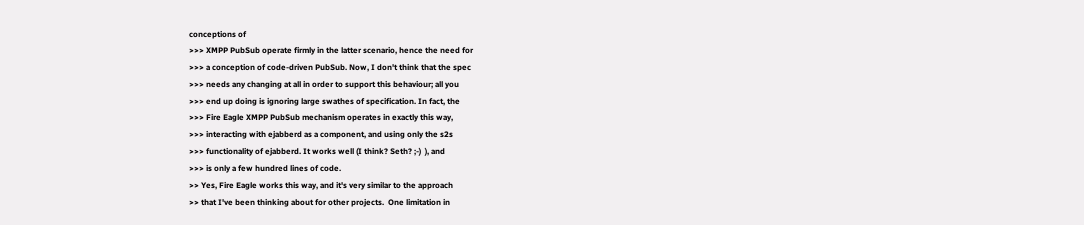conceptions of
>>> XMPP PubSub operate firmly in the latter scenario, hence the need for
>>> a conception of code-driven PubSub. Now, I don't think that the spec
>>> needs any changing at all in order to support this behaviour; all you
>>> end up doing is ignoring large swathes of specification. In fact, the
>>> Fire Eagle XMPP PubSub mechanism operates in exactly this way,
>>> interacting with ejabberd as a component, and using only the s2s
>>> functionality of ejabberd. It works well (I think? Seth? ;-)  ), and
>>> is only a few hundred lines of code.
>> Yes, Fire Eagle works this way, and it's very similar to the approach
>> that I've been thinking about for other projects.  One limitation in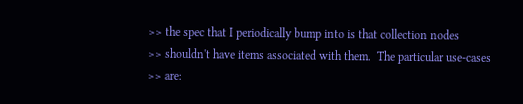>> the spec that I periodically bump into is that collection nodes
>> shouldn't have items associated with them.  The particular use-cases
>> are: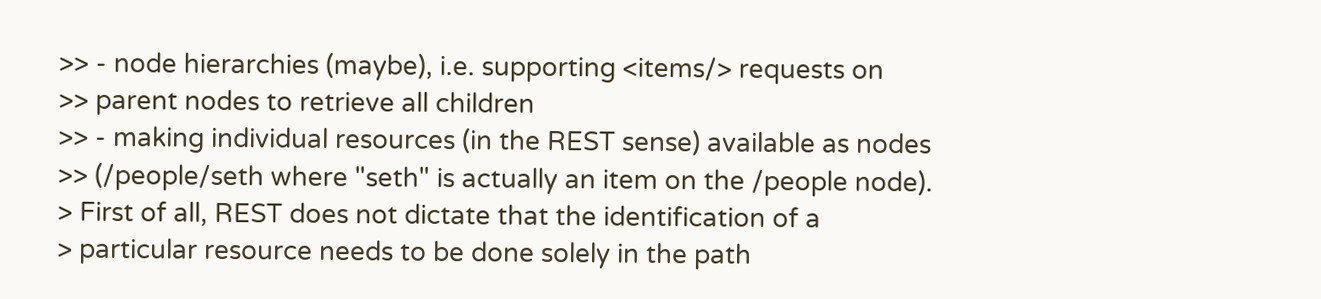>> - node hierarchies (maybe), i.e. supporting <items/> requests on
>> parent nodes to retrieve all children
>> - making individual resources (in the REST sense) available as nodes
>> (/people/seth where "seth" is actually an item on the /people node).
> First of all, REST does not dictate that the identification of a
> particular resource needs to be done solely in the path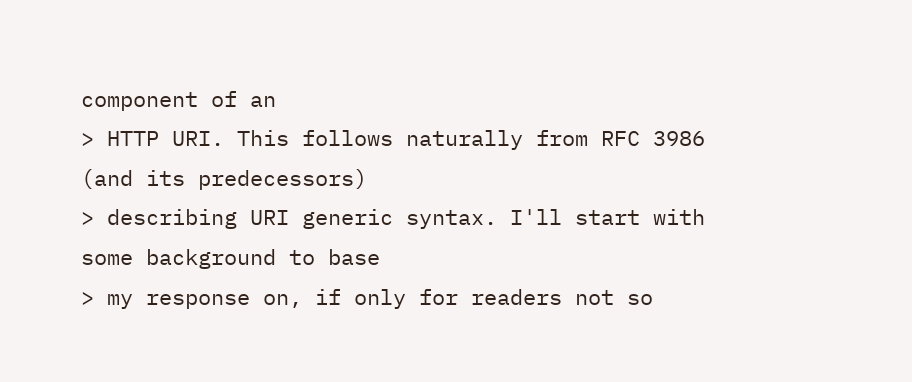component of an
> HTTP URI. This follows naturally from RFC 3986 (and its predecessors)
> describing URI generic syntax. I'll start with some background to base
> my response on, if only for readers not so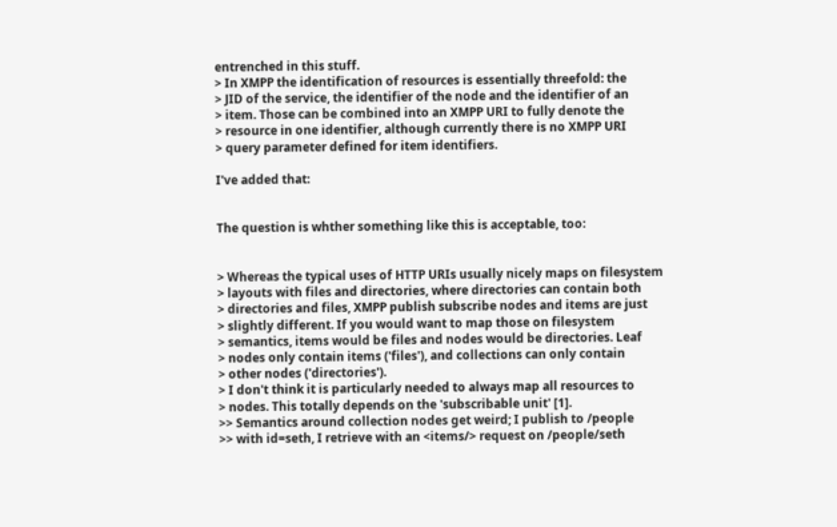entrenched in this stuff.
> In XMPP the identification of resources is essentially threefold: the
> JID of the service, the identifier of the node and the identifier of an
> item. Those can be combined into an XMPP URI to fully denote the
> resource in one identifier, although currently there is no XMPP URI
> query parameter defined for item identifiers.

I've added that:


The question is whther something like this is acceptable, too:


> Whereas the typical uses of HTTP URIs usually nicely maps on filesystem
> layouts with files and directories, where directories can contain both
> directories and files, XMPP publish subscribe nodes and items are just
> slightly different. If you would want to map those on filesystem
> semantics, items would be files and nodes would be directories. Leaf
> nodes only contain items ('files'), and collections can only contain
> other nodes ('directories').
> I don't think it is particularly needed to always map all resources to
> nodes. This totally depends on the 'subscribable unit' [1].
>> Semantics around collection nodes get weird; I publish to /people
>> with id=seth, I retrieve with an <items/> request on /people/seth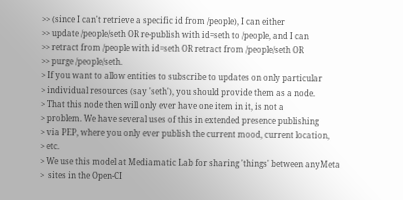>> (since I can't retrieve a specific id from /people), I can either
>> update /people/seth OR re-publish with id=seth to /people, and I can
>> retract from /people with id=seth OR retract from /people/seth OR
>> purge /people/seth.
> If you want to allow entities to subscribe to updates on only particular
> individual resources (say 'seth'), you should provide them as a node.
> That this node then will only ever have one item in it, is not a
> problem. We have several uses of this in extended presence publishing
> via PEP, where you only ever publish the current mood, current location,
> etc.
> We use this model at Mediamatic Lab for sharing 'things' between anyMeta
>  sites in the Open-CI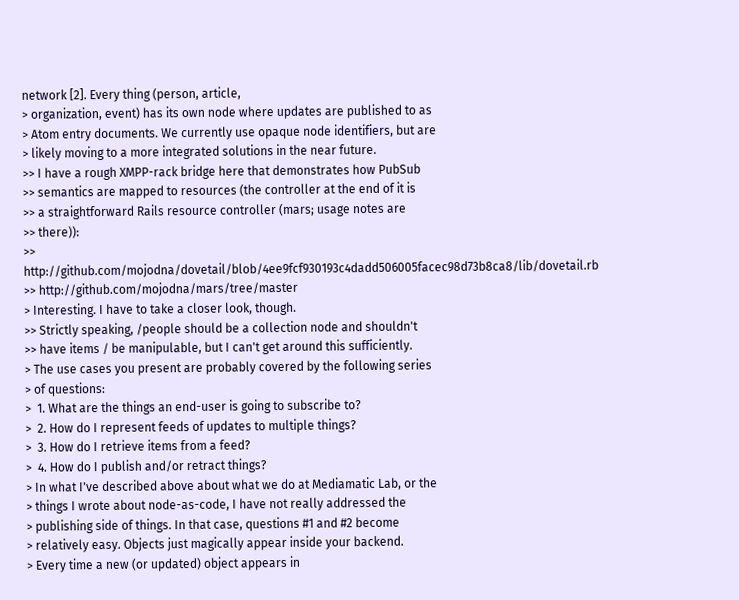network [2]. Every thing (person, article,
> organization, event) has its own node where updates are published to as
> Atom entry documents. We currently use opaque node identifiers, but are
> likely moving to a more integrated solutions in the near future.
>> I have a rough XMPP-rack bridge here that demonstrates how PubSub
>> semantics are mapped to resources (the controller at the end of it is
>> a straightforward Rails resource controller (mars; usage notes are
>> there)):
>> http://github.com/mojodna/dovetail/blob/4ee9fcf930193c4dadd506005facec98d73b8ca8/lib/dovetail.rb
>> http://github.com/mojodna/mars/tree/master
> Interesting. I have to take a closer look, though.
>> Strictly speaking, /people should be a collection node and shouldn't
>> have items / be manipulable, but I can't get around this sufficiently.
> The use cases you present are probably covered by the following series
> of questions:
>  1. What are the things an end-user is going to subscribe to?
>  2. How do I represent feeds of updates to multiple things?
>  3. How do I retrieve items from a feed?
>  4. How do I publish and/or retract things?
> In what I've described above about what we do at Mediamatic Lab, or the
> things I wrote about node-as-code, I have not really addressed the
> publishing side of things. In that case, questions #1 and #2 become
> relatively easy. Objects just magically appear inside your backend.
> Every time a new (or updated) object appears in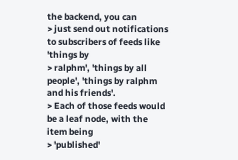the backend, you can
> just send out notifications to subscribers of feeds like 'things by
> ralphm', 'things by all people', 'things by ralphm and his friends'.
> Each of those feeds would be a leaf node, with the item being
> 'published'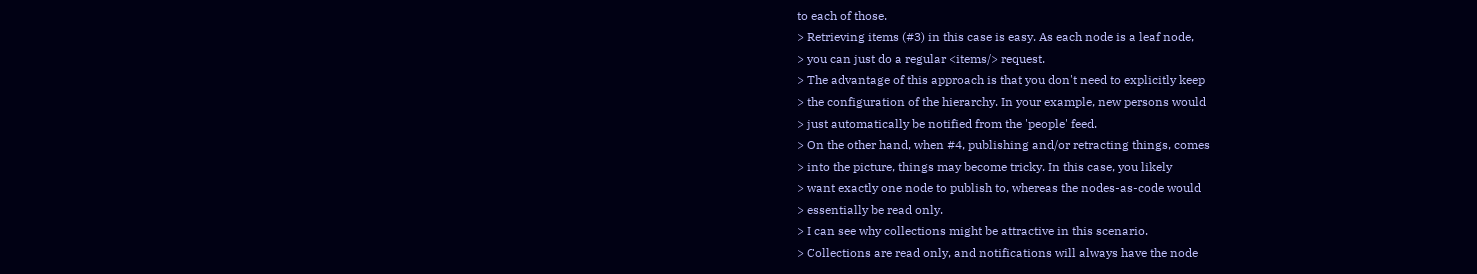to each of those.
> Retrieving items (#3) in this case is easy. As each node is a leaf node,
> you can just do a regular <items/> request.
> The advantage of this approach is that you don't need to explicitly keep
> the configuration of the hierarchy. In your example, new persons would
> just automatically be notified from the 'people' feed.
> On the other hand, when #4, publishing and/or retracting things, comes
> into the picture, things may become tricky. In this case, you likely
> want exactly one node to publish to, whereas the nodes-as-code would
> essentially be read only.
> I can see why collections might be attractive in this scenario.
> Collections are read only, and notifications will always have the node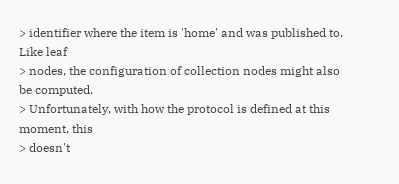> identifier where the item is 'home' and was published to. Like leaf
> nodes, the configuration of collection nodes might also be computed.
> Unfortunately, with how the protocol is defined at this moment, this
> doesn't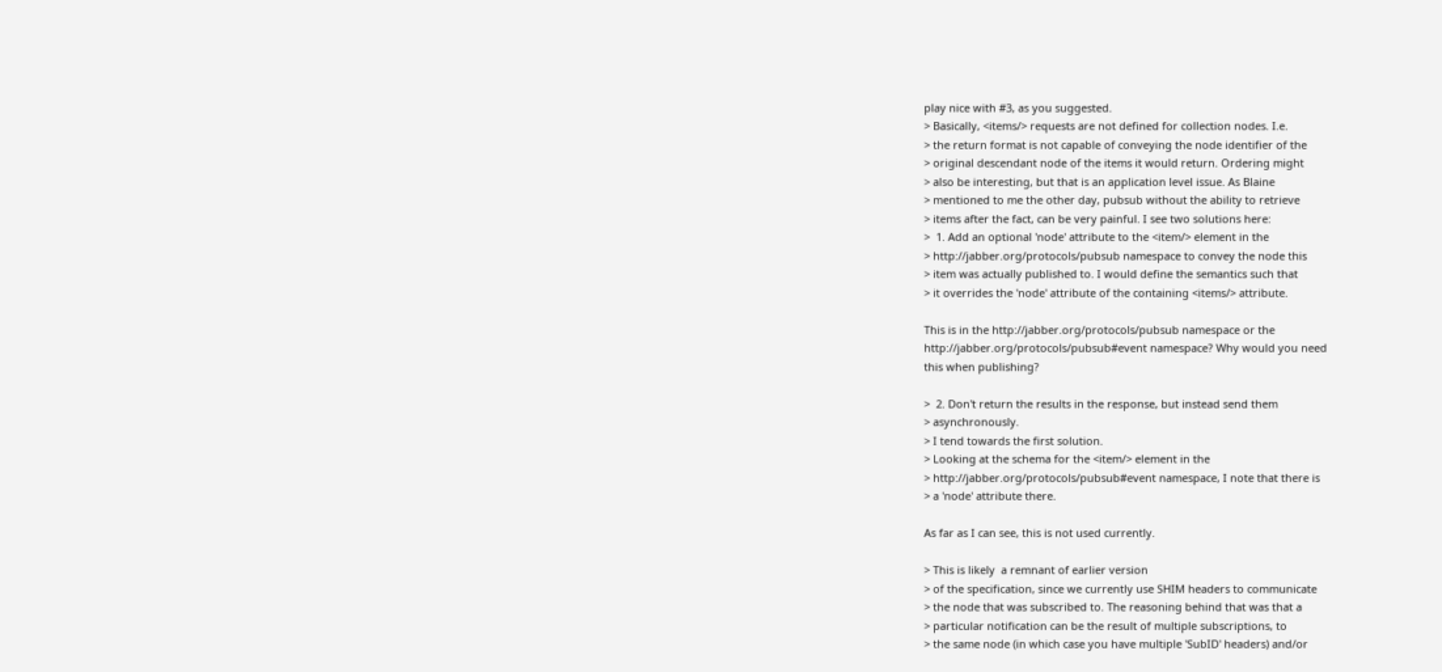play nice with #3, as you suggested.
> Basically, <items/> requests are not defined for collection nodes. I.e.
> the return format is not capable of conveying the node identifier of the
> original descendant node of the items it would return. Ordering might
> also be interesting, but that is an application level issue. As Blaine
> mentioned to me the other day, pubsub without the ability to retrieve
> items after the fact, can be very painful. I see two solutions here:
>  1. Add an optional 'node' attribute to the <item/> element in the
> http://jabber.org/protocols/pubsub namespace to convey the node this
> item was actually published to. I would define the semantics such that
> it overrides the 'node' attribute of the containing <items/> attribute.

This is in the http://jabber.org/protocols/pubsub namespace or the
http://jabber.org/protocols/pubsub#event namespace? Why would you need
this when publishing?

>  2. Don't return the results in the response, but instead send them
> asynchronously.
> I tend towards the first solution.
> Looking at the schema for the <item/> element in the
> http://jabber.org/protocols/pubsub#event namespace, I note that there is
> a 'node' attribute there.

As far as I can see, this is not used currently.

> This is likely  a remnant of earlier version
> of the specification, since we currently use SHIM headers to communicate
> the node that was subscribed to. The reasoning behind that was that a
> particular notification can be the result of multiple subscriptions, to
> the same node (in which case you have multiple 'SubID' headers) and/or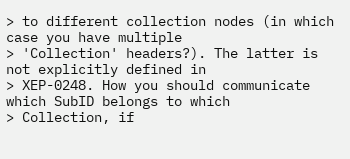> to different collection nodes (in which case you have multiple
> 'Collection' headers?). The latter is not explicitly defined in
> XEP-0248. How you should communicate which SubID belongs to which
> Collection, if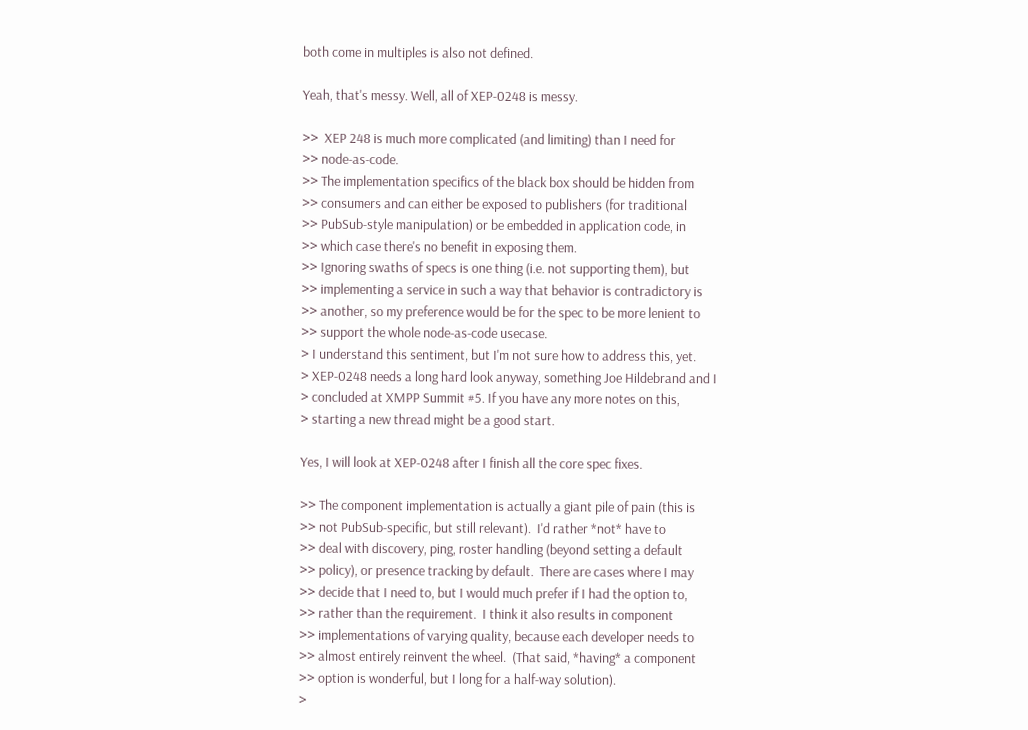both come in multiples is also not defined.

Yeah, that's messy. Well, all of XEP-0248 is messy.

>>  XEP 248 is much more complicated (and limiting) than I need for
>> node-as-code.
>> The implementation specifics of the black box should be hidden from
>> consumers and can either be exposed to publishers (for traditional
>> PubSub-style manipulation) or be embedded in application code, in
>> which case there's no benefit in exposing them.
>> Ignoring swaths of specs is one thing (i.e. not supporting them), but
>> implementing a service in such a way that behavior is contradictory is
>> another, so my preference would be for the spec to be more lenient to
>> support the whole node-as-code usecase.
> I understand this sentiment, but I'm not sure how to address this, yet.
> XEP-0248 needs a long hard look anyway, something Joe Hildebrand and I
> concluded at XMPP Summit #5. If you have any more notes on this,
> starting a new thread might be a good start.

Yes, I will look at XEP-0248 after I finish all the core spec fixes.

>> The component implementation is actually a giant pile of pain (this is
>> not PubSub-specific, but still relevant).  I'd rather *not* have to
>> deal with discovery, ping, roster handling (beyond setting a default
>> policy), or presence tracking by default.  There are cases where I may
>> decide that I need to, but I would much prefer if I had the option to,
>> rather than the requirement.  I think it also results in component
>> implementations of varying quality, because each developer needs to
>> almost entirely reinvent the wheel.  (That said, *having* a component
>> option is wonderful, but I long for a half-way solution).
>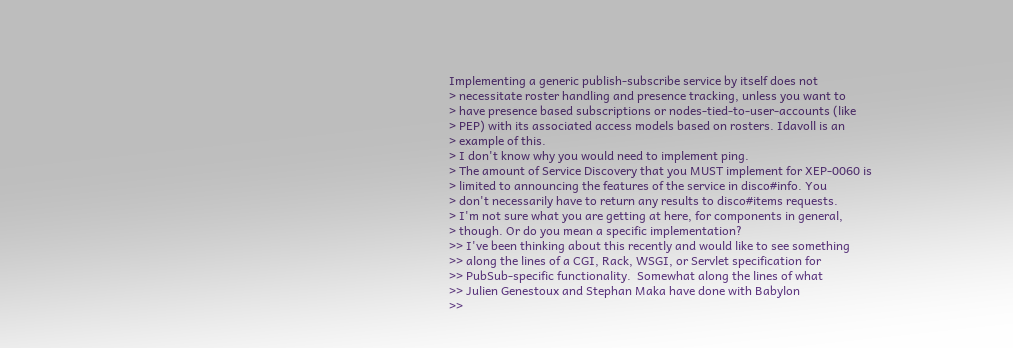Implementing a generic publish-subscribe service by itself does not
> necessitate roster handling and presence tracking, unless you want to
> have presence based subscriptions or nodes-tied-to-user-accounts (like
> PEP) with its associated access models based on rosters. Idavoll is an
> example of this.
> I don't know why you would need to implement ping.
> The amount of Service Discovery that you MUST implement for XEP-0060 is
> limited to announcing the features of the service in disco#info. You
> don't necessarily have to return any results to disco#items requests.
> I'm not sure what you are getting at here, for components in general,
> though. Or do you mean a specific implementation?
>> I've been thinking about this recently and would like to see something
>> along the lines of a CGI, Rack, WSGI, or Servlet specification for
>> PubSub-specific functionality.  Somewhat along the lines of what
>> Julien Genestoux and Stephan Maka have done with Babylon
>>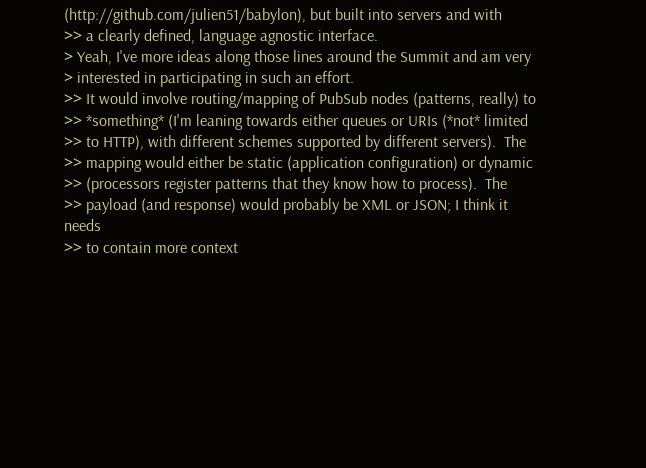(http://github.com/julien51/babylon), but built into servers and with
>> a clearly defined, language agnostic interface.
> Yeah, I've more ideas along those lines around the Summit and am very
> interested in participating in such an effort.
>> It would involve routing/mapping of PubSub nodes (patterns, really) to
>> *something* (I'm leaning towards either queues or URIs (*not* limited
>> to HTTP), with different schemes supported by different servers).  The
>> mapping would either be static (application configuration) or dynamic
>> (processors register patterns that they know how to process).  The
>> payload (and response) would probably be XML or JSON; I think it needs
>> to contain more context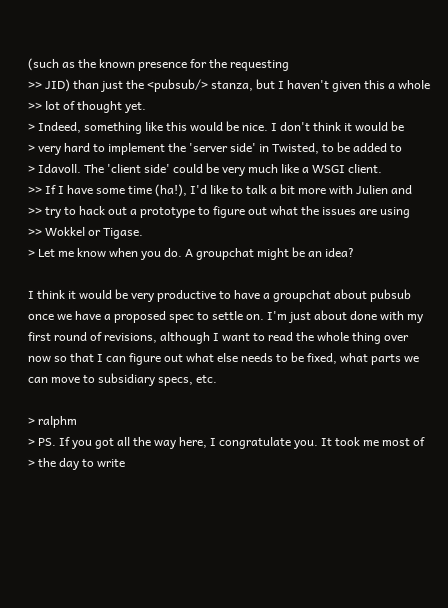(such as the known presence for the requesting
>> JID) than just the <pubsub/> stanza, but I haven't given this a whole
>> lot of thought yet.
> Indeed, something like this would be nice. I don't think it would be
> very hard to implement the 'server side' in Twisted, to be added to
> Idavoll. The 'client side' could be very much like a WSGI client.
>> If I have some time (ha!), I'd like to talk a bit more with Julien and
>> try to hack out a prototype to figure out what the issues are using
>> Wokkel or Tigase.
> Let me know when you do. A groupchat might be an idea?

I think it would be very productive to have a groupchat about pubsub
once we have a proposed spec to settle on. I'm just about done with my
first round of revisions, although I want to read the whole thing over
now so that I can figure out what else needs to be fixed, what parts we
can move to subsidiary specs, etc.

> ralphm
> PS. If you got all the way here, I congratulate you. It took me most of
> the day to write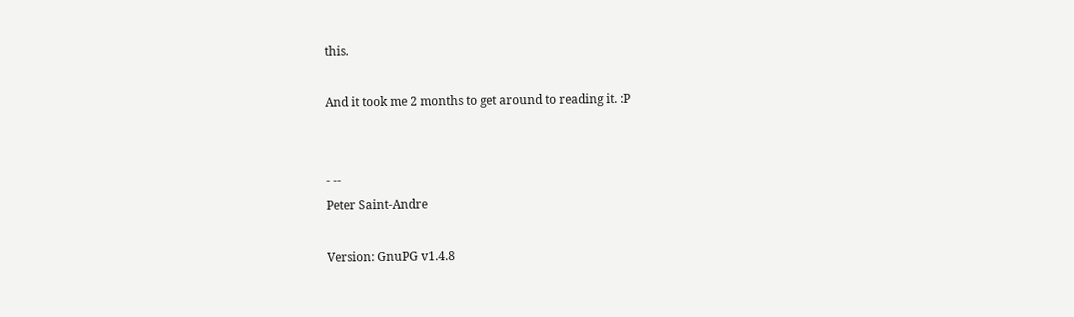this.

And it took me 2 months to get around to reading it. :P


- --
Peter Saint-Andre

Version: GnuPG v1.4.8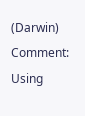(Darwin)
Comment: Using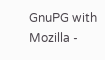GnuPG with Mozilla -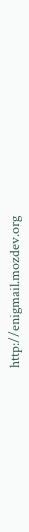http://enigmail.mozdev.org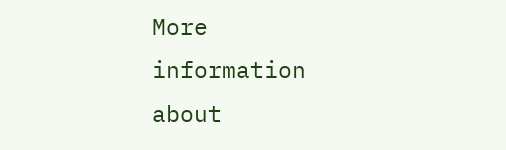More information about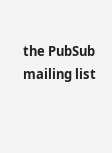the PubSub mailing list